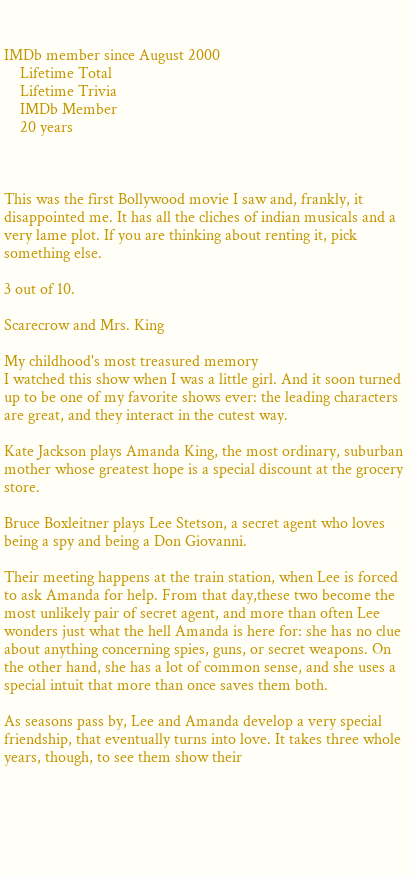IMDb member since August 2000
    Lifetime Total
    Lifetime Trivia
    IMDb Member
    20 years



This was the first Bollywood movie I saw and, frankly, it disappointed me. It has all the cliches of indian musicals and a very lame plot. If you are thinking about renting it, pick something else.

3 out of 10.

Scarecrow and Mrs. King

My childhood's most treasured memory
I watched this show when I was a little girl. And it soon turned up to be one of my favorite shows ever: the leading characters are great, and they interact in the cutest way.

Kate Jackson plays Amanda King, the most ordinary, suburban mother whose greatest hope is a special discount at the grocery store.

Bruce Boxleitner plays Lee Stetson, a secret agent who loves being a spy and being a Don Giovanni.

Their meeting happens at the train station, when Lee is forced to ask Amanda for help. From that day,these two become the most unlikely pair of secret agent, and more than often Lee wonders just what the hell Amanda is here for: she has no clue about anything concerning spies, guns, or secret weapons. On the other hand, she has a lot of common sense, and she uses a special intuit that more than once saves them both.

As seasons pass by, Lee and Amanda develop a very special friendship, that eventually turns into love. It takes three whole years, though, to see them show their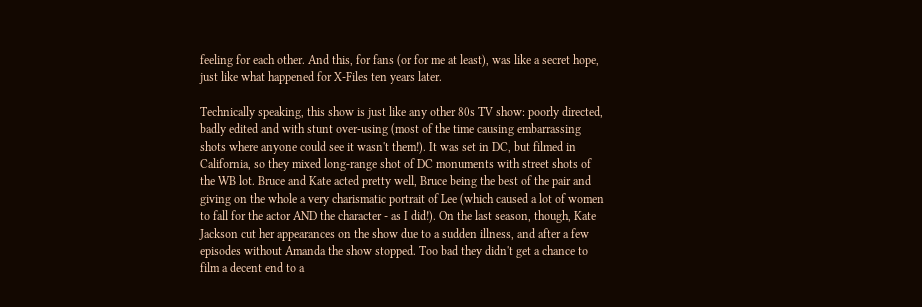feeling for each other. And this, for fans (or for me at least), was like a secret hope, just like what happened for X-Files ten years later.

Technically speaking, this show is just like any other 80s TV show: poorly directed, badly edited and with stunt over-using (most of the time causing embarrassing shots where anyone could see it wasn't them!). It was set in DC, but filmed in California, so they mixed long-range shot of DC monuments with street shots of the WB lot. Bruce and Kate acted pretty well, Bruce being the best of the pair and giving on the whole a very charismatic portrait of Lee (which caused a lot of women to fall for the actor AND the character - as I did!). On the last season, though, Kate Jackson cut her appearances on the show due to a sudden illness, and after a few episodes without Amanda the show stopped. Too bad they didn't get a chance to film a decent end to a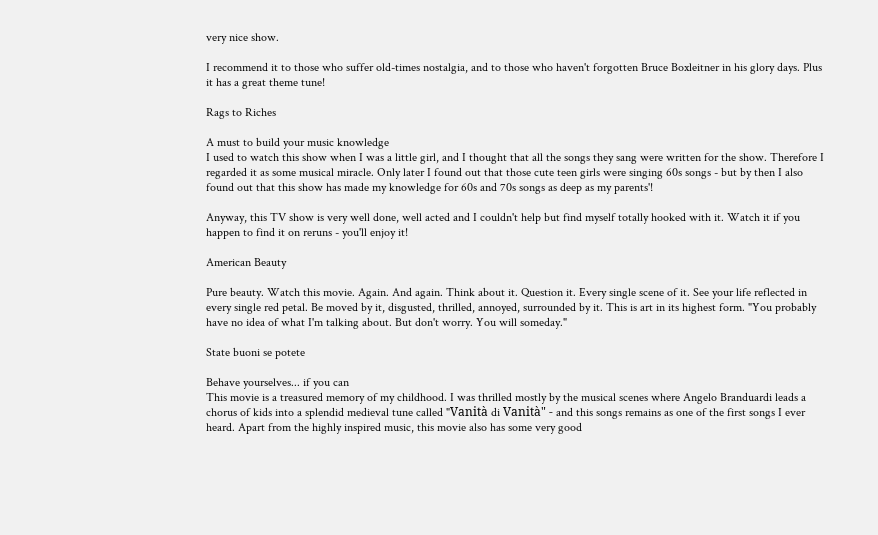very nice show.

I recommend it to those who suffer old-times nostalgia, and to those who haven't forgotten Bruce Boxleitner in his glory days. Plus it has a great theme tune!

Rags to Riches

A must to build your music knowledge
I used to watch this show when I was a little girl, and I thought that all the songs they sang were written for the show. Therefore I regarded it as some musical miracle. Only later I found out that those cute teen girls were singing 60s songs - but by then I also found out that this show has made my knowledge for 60s and 70s songs as deep as my parents'!

Anyway, this TV show is very well done, well acted and I couldn't help but find myself totally hooked with it. Watch it if you happen to find it on reruns - you'll enjoy it!

American Beauty

Pure beauty. Watch this movie. Again. And again. Think about it. Question it. Every single scene of it. See your life reflected in every single red petal. Be moved by it, disgusted, thrilled, annoyed, surrounded by it. This is art in its highest form. "You probably have no idea of what I'm talking about. But don't worry. You will someday."

State buoni se potete

Behave yourselves... if you can
This movie is a treasured memory of my childhood. I was thrilled mostly by the musical scenes where Angelo Branduardi leads a chorus of kids into a splendid medieval tune called "Vanità di Vanità" - and this songs remains as one of the first songs I ever heard. Apart from the highly inspired music, this movie also has some very good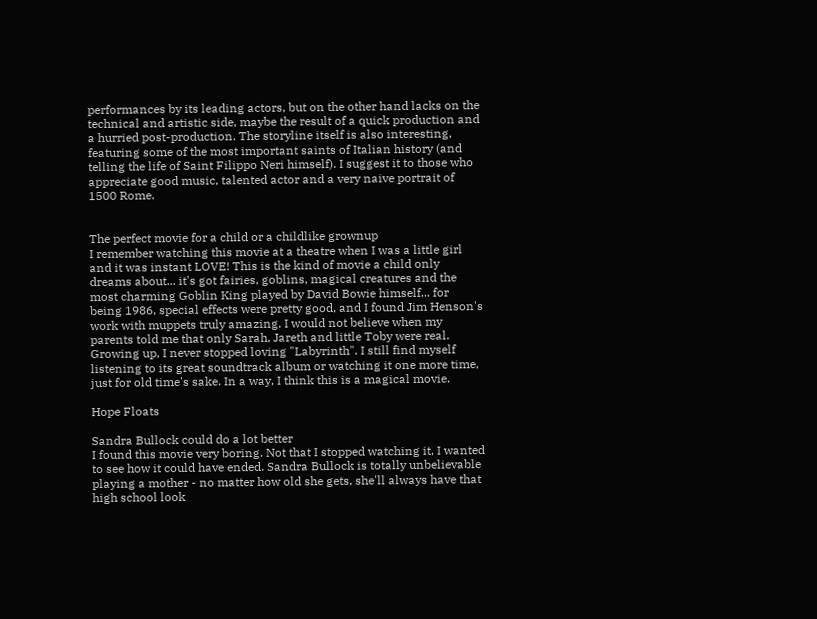performances by its leading actors, but on the other hand lacks on the technical and artistic side, maybe the result of a quick production and a hurried post-production. The storyline itself is also interesting, featuring some of the most important saints of Italian history (and telling the life of Saint Filippo Neri himself). I suggest it to those who appreciate good music, talented actor and a very naive portrait of 1500 Rome.


The perfect movie for a child or a childlike grownup
I remember watching this movie at a theatre when I was a little girl and it was instant LOVE! This is the kind of movie a child only dreams about... it's got fairies, goblins, magical creatures and the most charming Goblin King played by David Bowie himself... for being 1986, special effects were pretty good, and I found Jim Henson's work with muppets truly amazing. I would not believe when my parents told me that only Sarah, Jareth and little Toby were real. Growing up, I never stopped loving "Labyrinth". I still find myself listening to its great soundtrack album or watching it one more time, just for old time's sake. In a way, I think this is a magical movie.

Hope Floats

Sandra Bullock could do a lot better
I found this movie very boring. Not that I stopped watching it, I wanted to see how it could have ended. Sandra Bullock is totally unbelievable playing a mother - no matter how old she gets, she'll always have that high school look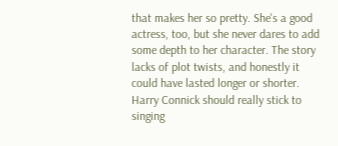that makes her so pretty. She's a good actress, too, but she never dares to add some depth to her character. The story lacks of plot twists, and honestly it could have lasted longer or shorter. Harry Connick should really stick to singing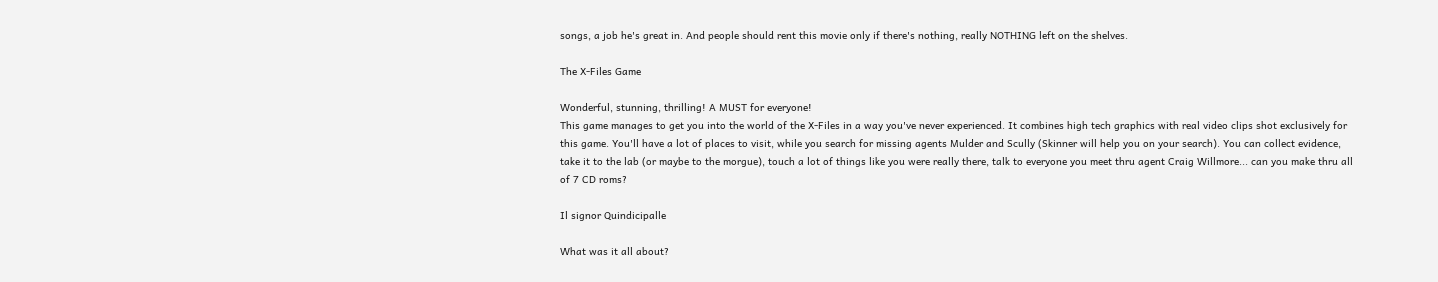songs, a job he's great in. And people should rent this movie only if there's nothing, really NOTHING left on the shelves.

The X-Files Game

Wonderful, stunning, thrilling! A MUST for everyone!
This game manages to get you into the world of the X-Files in a way you've never experienced. It combines high tech graphics with real video clips shot exclusively for this game. You'll have a lot of places to visit, while you search for missing agents Mulder and Scully (Skinner will help you on your search). You can collect evidence, take it to the lab (or maybe to the morgue), touch a lot of things like you were really there, talk to everyone you meet thru agent Craig Willmore... can you make thru all of 7 CD roms?

Il signor Quindicipalle

What was it all about?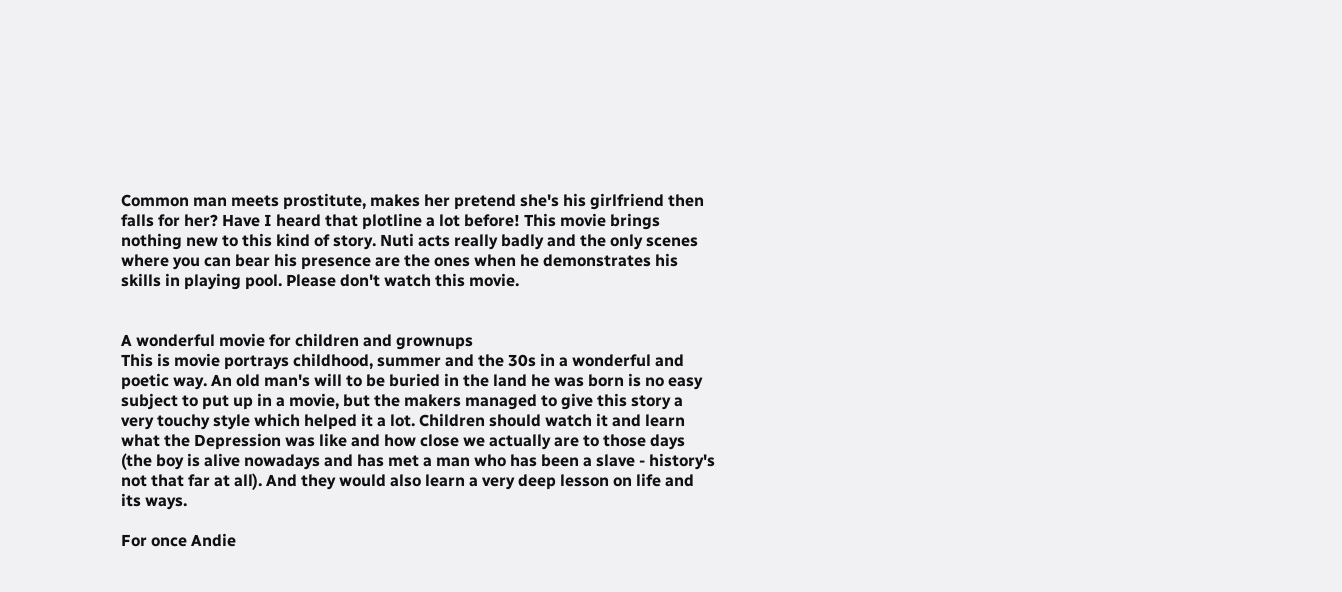Common man meets prostitute, makes her pretend she's his girlfriend then falls for her? Have I heard that plotline a lot before! This movie brings nothing new to this kind of story. Nuti acts really badly and the only scenes where you can bear his presence are the ones when he demonstrates his skills in playing pool. Please don't watch this movie.


A wonderful movie for children and grownups
This is movie portrays childhood, summer and the 30s in a wonderful and poetic way. An old man's will to be buried in the land he was born is no easy subject to put up in a movie, but the makers managed to give this story a very touchy style which helped it a lot. Children should watch it and learn what the Depression was like and how close we actually are to those days (the boy is alive nowadays and has met a man who has been a slave - history's not that far at all). And they would also learn a very deep lesson on life and its ways.

For once Andie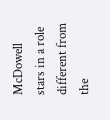McDowell stars in a role different from the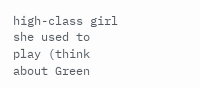high-class girl she used to play (think about Green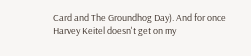Card and The Groundhog Day). And for once Harvey Keitel doesn't get on my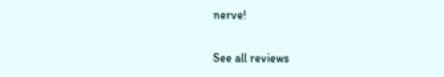nerve!

See all reviews